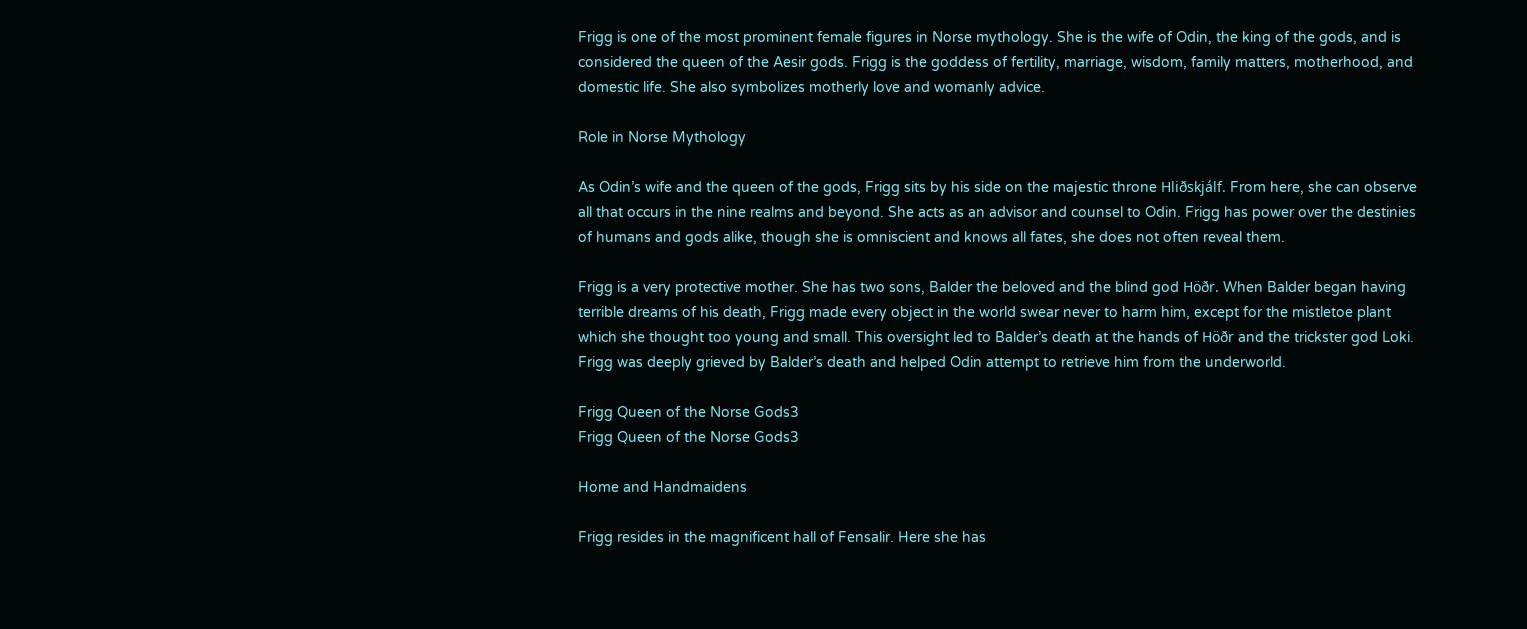Frigg is one of the most prominent female figures in Norse mythology. She is the wife of Odin, the king of the gods, and is considered the queen of the Aesir gods. Frigg is the goddess of fertility, marriage, wisdom, family matters, motherhood, and domestic life. She also symbolizes motherly love and womanly advice.

Role in Norse Mythology

As Odin’s wife and the queen of the gods, Frigg sits by his side on the majestic throne Hliðskjálf. From here, she can observe all that occurs in the nine realms and beyond. She acts as an advisor and counsel to Odin. Frigg has power over the destinies of humans and gods alike, though she is omniscient and knows all fates, she does not often reveal them.

Frigg is a very protective mother. She has two sons, Balder the beloved and the blind god Höðr. When Balder began having terrible dreams of his death, Frigg made every object in the world swear never to harm him, except for the mistletoe plant which she thought too young and small. This oversight led to Balder’s death at the hands of Höðr and the trickster god Loki. Frigg was deeply grieved by Balder’s death and helped Odin attempt to retrieve him from the underworld.

Frigg Queen of the Norse Gods3
Frigg Queen of the Norse Gods3

Home and Handmaidens

Frigg resides in the magnificent hall of Fensalir. Here she has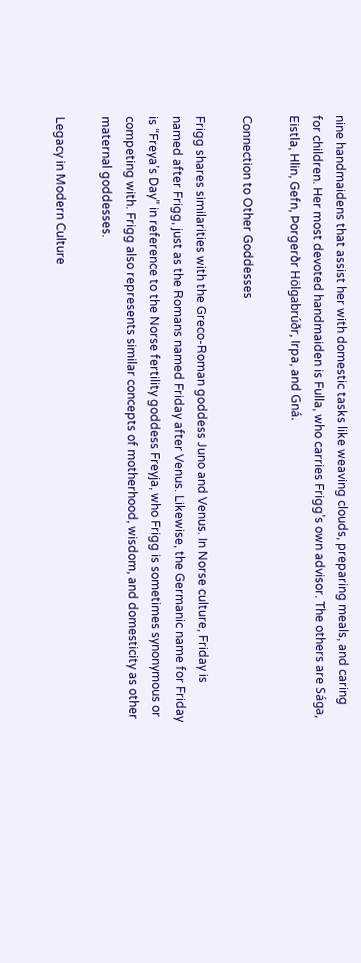nine handmaidens that assist her with domestic tasks like weaving clouds, preparing meals, and caring for children. Her most devoted handmaiden is Fulla, who carries Frigg’s own advisor. The others are Sága, Eistla, Hlin, Gefn, Þorgerðr Hölgabrúðr, Irpa, and Gná.

Connection to Other Goddesses

Frigg shares similarities with the Greco-Roman goddess Juno and Venus. In Norse culture, Friday is named after Frigg, just as the Romans named Friday after Venus. Likewise, the Germanic name for Friday is “Freya’s Day” in reference to the Norse fertility goddess Freyja, who Frigg is sometimes synonymous or competing with. Frigg also represents similar concepts of motherhood, wisdom, and domesticity as other maternal goddesses.

Legacy in Modern Culture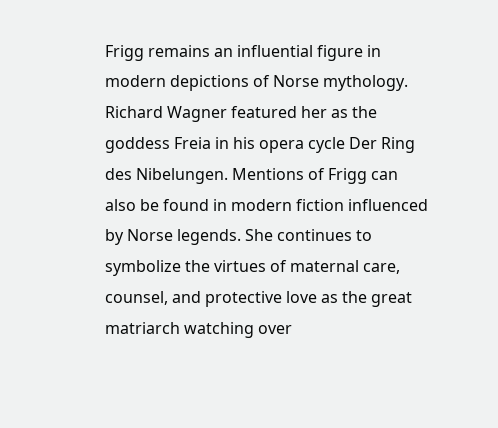Frigg remains an influential figure in modern depictions of Norse mythology. Richard Wagner featured her as the goddess Freia in his opera cycle Der Ring des Nibelungen. Mentions of Frigg can also be found in modern fiction influenced by Norse legends. She continues to symbolize the virtues of maternal care, counsel, and protective love as the great matriarch watching over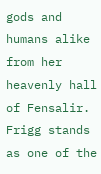gods and humans alike from her heavenly hall of Fensalir. Frigg stands as one of the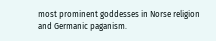most prominent goddesses in Norse religion and Germanic paganism.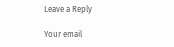Leave a Reply

Your email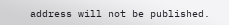address will not be published.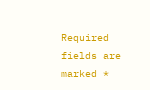Required fields are marked *